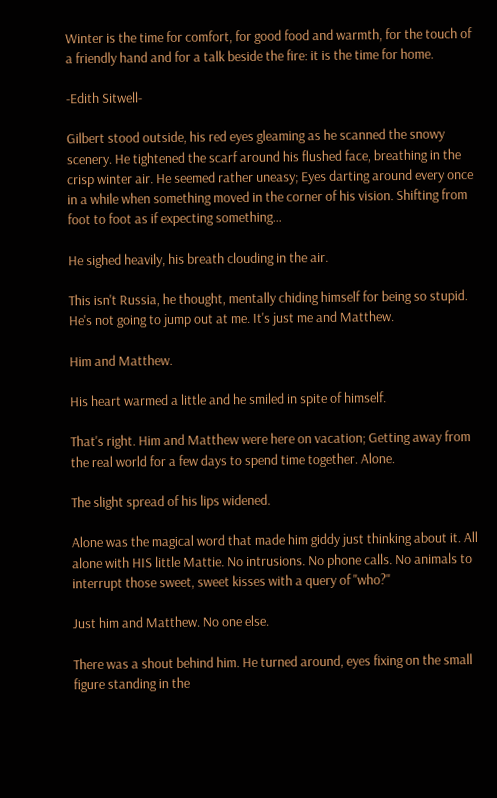Winter is the time for comfort, for good food and warmth, for the touch of a friendly hand and for a talk beside the fire: it is the time for home.

-Edith Sitwell-

Gilbert stood outside, his red eyes gleaming as he scanned the snowy scenery. He tightened the scarf around his flushed face, breathing in the crisp winter air. He seemed rather uneasy; Eyes darting around every once in a while when something moved in the corner of his vision. Shifting from foot to foot as if expecting something…

He sighed heavily, his breath clouding in the air.

This isn't Russia, he thought, mentally chiding himself for being so stupid. He's not going to jump out at me. It's just me and Matthew.

Him and Matthew.

His heart warmed a little and he smiled in spite of himself.

That's right. Him and Matthew were here on vacation; Getting away from the real world for a few days to spend time together. Alone.

The slight spread of his lips widened.

Alone was the magical word that made him giddy just thinking about it. All alone with HIS little Mattie. No intrusions. No phone calls. No animals to interrupt those sweet, sweet kisses with a query of "who?"

Just him and Matthew. No one else.

There was a shout behind him. He turned around, eyes fixing on the small figure standing in the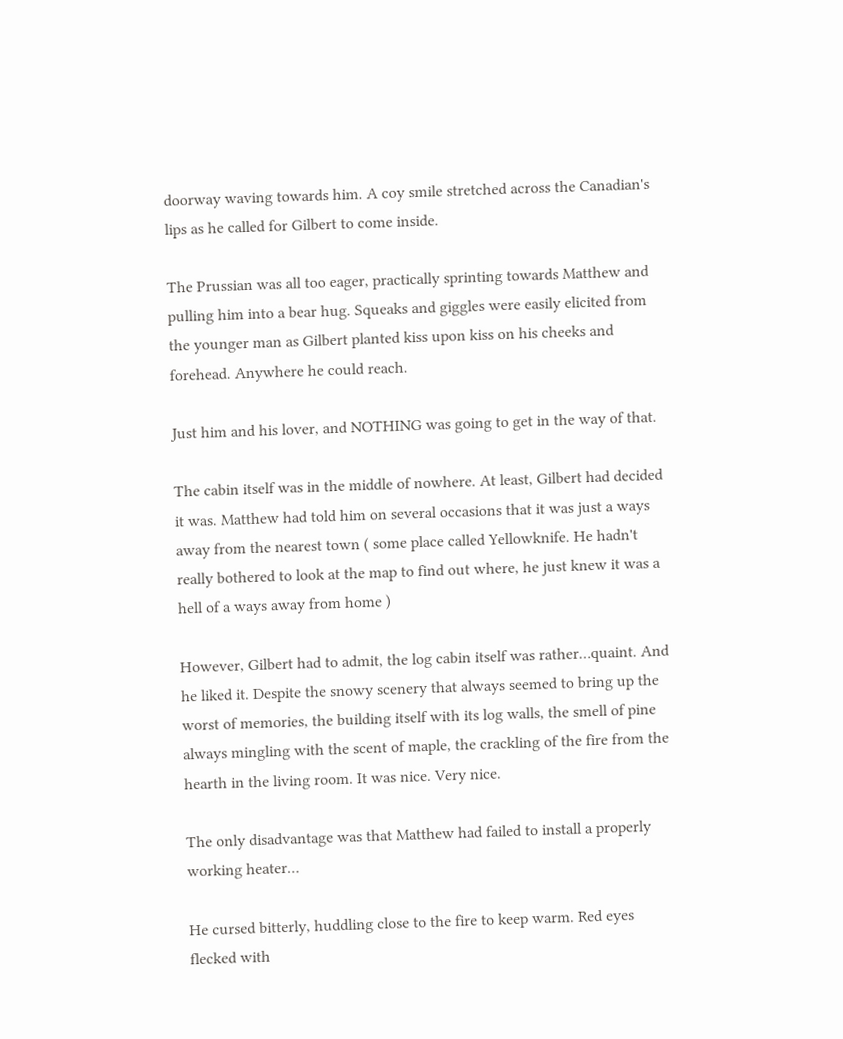doorway waving towards him. A coy smile stretched across the Canadian's lips as he called for Gilbert to come inside.

The Prussian was all too eager, practically sprinting towards Matthew and pulling him into a bear hug. Squeaks and giggles were easily elicited from the younger man as Gilbert planted kiss upon kiss on his cheeks and forehead. Anywhere he could reach.

Just him and his lover, and NOTHING was going to get in the way of that.

The cabin itself was in the middle of nowhere. At least, Gilbert had decided it was. Matthew had told him on several occasions that it was just a ways away from the nearest town ( some place called Yellowknife. He hadn't really bothered to look at the map to find out where, he just knew it was a hell of a ways away from home )

However, Gilbert had to admit, the log cabin itself was rather…quaint. And he liked it. Despite the snowy scenery that always seemed to bring up the worst of memories, the building itself with its log walls, the smell of pine always mingling with the scent of maple, the crackling of the fire from the hearth in the living room. It was nice. Very nice.

The only disadvantage was that Matthew had failed to install a properly working heater…

He cursed bitterly, huddling close to the fire to keep warm. Red eyes flecked with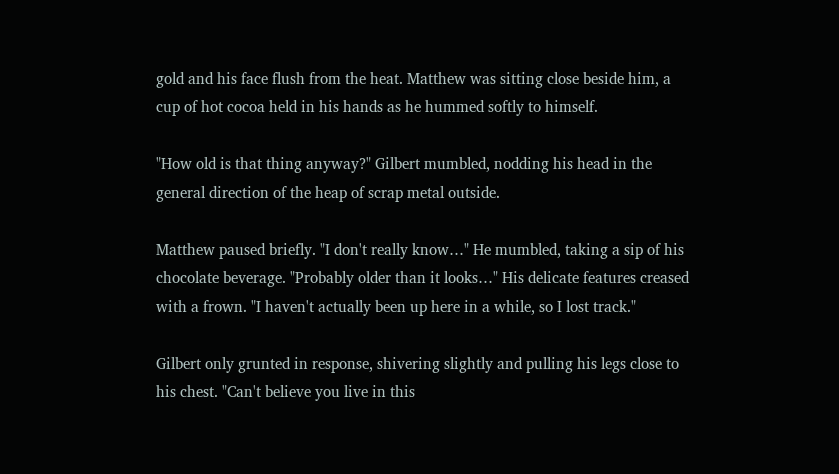gold and his face flush from the heat. Matthew was sitting close beside him, a cup of hot cocoa held in his hands as he hummed softly to himself.

"How old is that thing anyway?" Gilbert mumbled, nodding his head in the general direction of the heap of scrap metal outside.

Matthew paused briefly. "I don't really know…" He mumbled, taking a sip of his chocolate beverage. "Probably older than it looks…" His delicate features creased with a frown. "I haven't actually been up here in a while, so I lost track."

Gilbert only grunted in response, shivering slightly and pulling his legs close to his chest. "Can't believe you live in this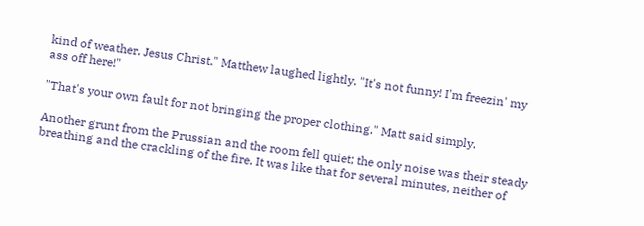kind of weather. Jesus Christ." Matthew laughed lightly. "It's not funny! I'm freezin' my ass off here!"

"That's your own fault for not bringing the proper clothing." Matt said simply.

Another grunt from the Prussian and the room fell quiet; the only noise was their steady breathing and the crackling of the fire. It was like that for several minutes, neither of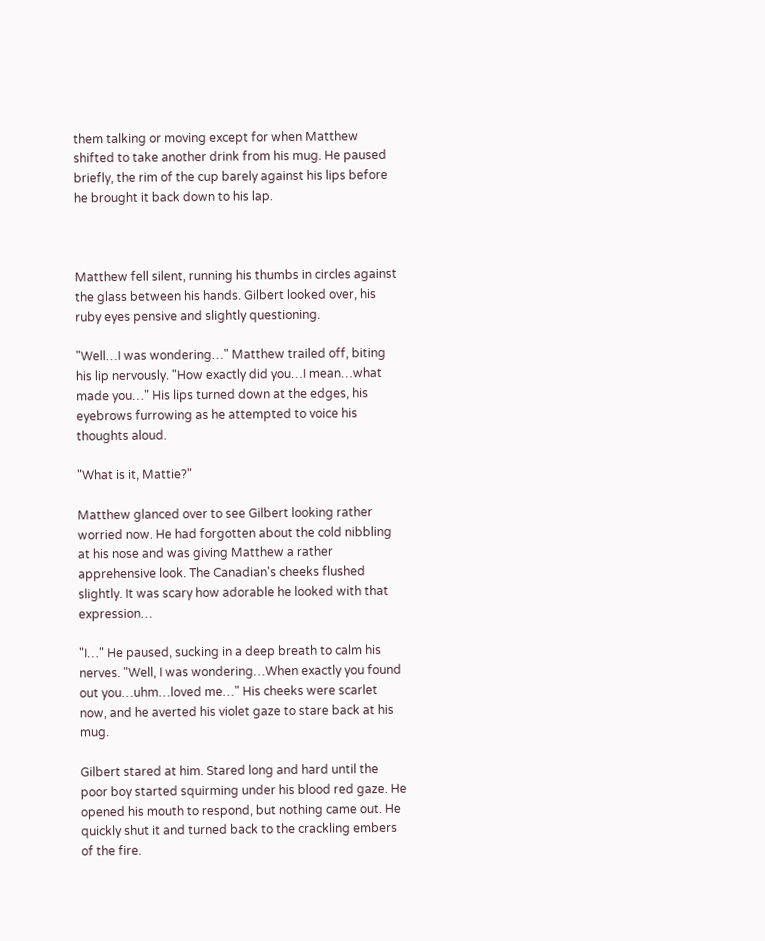them talking or moving except for when Matthew shifted to take another drink from his mug. He paused briefly, the rim of the cup barely against his lips before he brought it back down to his lap.



Matthew fell silent, running his thumbs in circles against the glass between his hands. Gilbert looked over, his ruby eyes pensive and slightly questioning.

"Well…I was wondering…" Matthew trailed off, biting his lip nervously. "How exactly did you…I mean…what made you…" His lips turned down at the edges, his eyebrows furrowing as he attempted to voice his thoughts aloud.

"What is it, Mattie?"

Matthew glanced over to see Gilbert looking rather worried now. He had forgotten about the cold nibbling at his nose and was giving Matthew a rather apprehensive look. The Canadian's cheeks flushed slightly. It was scary how adorable he looked with that expression…

"I…" He paused, sucking in a deep breath to calm his nerves. "Well, I was wondering…When exactly you found out you…uhm…loved me…" His cheeks were scarlet now, and he averted his violet gaze to stare back at his mug.

Gilbert stared at him. Stared long and hard until the poor boy started squirming under his blood red gaze. He opened his mouth to respond, but nothing came out. He quickly shut it and turned back to the crackling embers of the fire.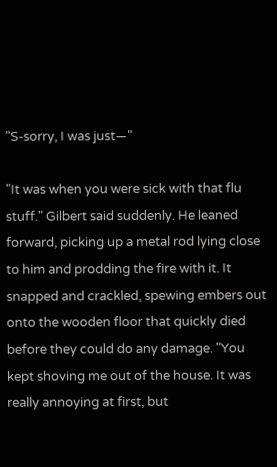"S-sorry, I was just—"

"It was when you were sick with that flu stuff." Gilbert said suddenly. He leaned forward, picking up a metal rod lying close to him and prodding the fire with it. It snapped and crackled, spewing embers out onto the wooden floor that quickly died before they could do any damage. "You kept shoving me out of the house. It was really annoying at first, but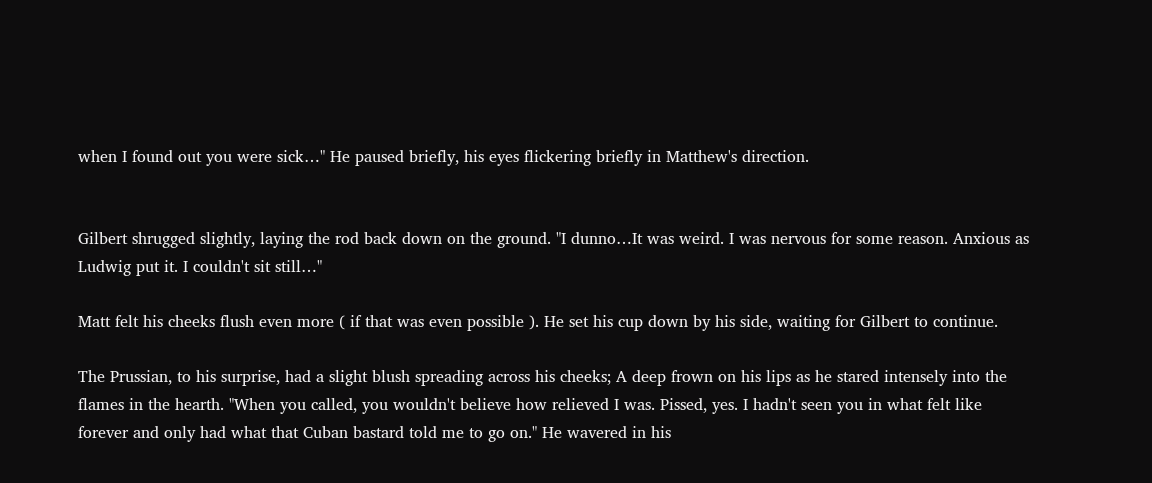when I found out you were sick…" He paused briefly, his eyes flickering briefly in Matthew's direction.


Gilbert shrugged slightly, laying the rod back down on the ground. "I dunno…It was weird. I was nervous for some reason. Anxious as Ludwig put it. I couldn't sit still…"

Matt felt his cheeks flush even more ( if that was even possible ). He set his cup down by his side, waiting for Gilbert to continue.

The Prussian, to his surprise, had a slight blush spreading across his cheeks; A deep frown on his lips as he stared intensely into the flames in the hearth. "When you called, you wouldn't believe how relieved I was. Pissed, yes. I hadn't seen you in what felt like forever and only had what that Cuban bastard told me to go on." He wavered in his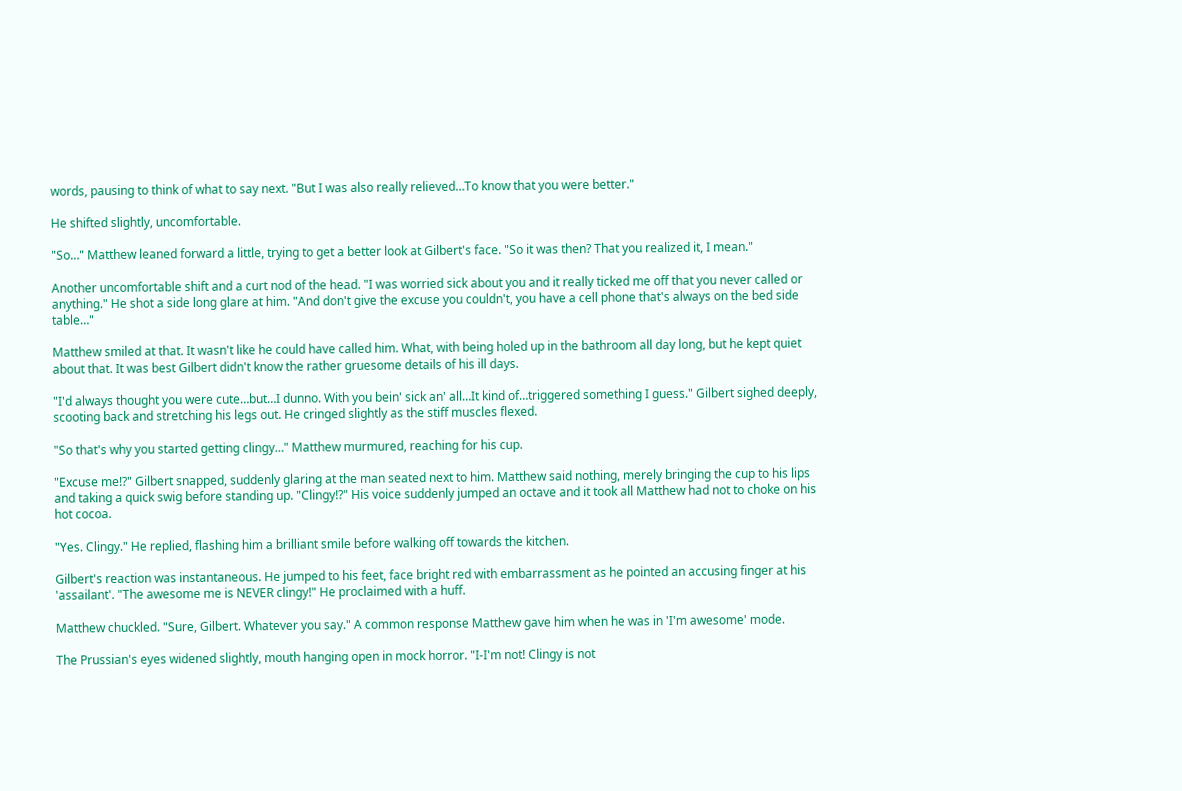words, pausing to think of what to say next. "But I was also really relieved…To know that you were better."

He shifted slightly, uncomfortable.

"So…" Matthew leaned forward a little, trying to get a better look at Gilbert's face. "So it was then? That you realized it, I mean."

Another uncomfortable shift and a curt nod of the head. "I was worried sick about you and it really ticked me off that you never called or anything." He shot a side long glare at him. "And don't give the excuse you couldn't, you have a cell phone that's always on the bed side table…"

Matthew smiled at that. It wasn't like he could have called him. What, with being holed up in the bathroom all day long, but he kept quiet about that. It was best Gilbert didn't know the rather gruesome details of his ill days.

"I'd always thought you were cute…but…I dunno. With you bein' sick an' all…It kind of…triggered something I guess." Gilbert sighed deeply, scooting back and stretching his legs out. He cringed slightly as the stiff muscles flexed.

"So that's why you started getting clingy…" Matthew murmured, reaching for his cup.

"Excuse me!?" Gilbert snapped, suddenly glaring at the man seated next to him. Matthew said nothing, merely bringing the cup to his lips and taking a quick swig before standing up. "Clingy!?" His voice suddenly jumped an octave and it took all Matthew had not to choke on his hot cocoa.

"Yes. Clingy." He replied, flashing him a brilliant smile before walking off towards the kitchen.

Gilbert's reaction was instantaneous. He jumped to his feet, face bright red with embarrassment as he pointed an accusing finger at his 'assailant'. "The awesome me is NEVER clingy!" He proclaimed with a huff.

Matthew chuckled. "Sure, Gilbert. Whatever you say." A common response Matthew gave him when he was in 'I'm awesome' mode.

The Prussian's eyes widened slightly, mouth hanging open in mock horror. "I-I'm not! Clingy is not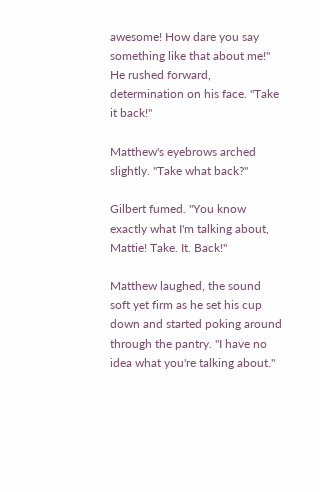awesome! How dare you say something like that about me!" He rushed forward, determination on his face. "Take it back!"

Matthew's eyebrows arched slightly. "Take what back?"

Gilbert fumed. "You know exactly what I'm talking about, Mattie! Take. It. Back!"

Matthew laughed, the sound soft yet firm as he set his cup down and started poking around through the pantry. "I have no idea what you're talking about."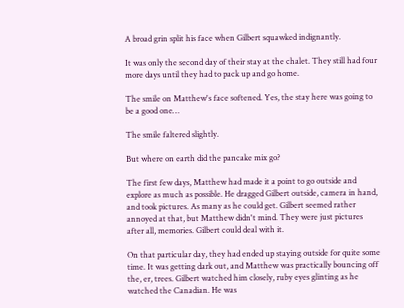A broad grin split his face when Gilbert squawked indignantly.

It was only the second day of their stay at the chalet. They still had four more days until they had to pack up and go home.

The smile on Matthew's face softened. Yes, the stay here was going to be a good one…

The smile faltered slightly.

But where on earth did the pancake mix go?

The first few days, Matthew had made it a point to go outside and explore as much as possible. He dragged Gilbert outside, camera in hand, and took pictures. As many as he could get. Gilbert seemed rather annoyed at that, but Matthew didn't mind. They were just pictures after all, memories. Gilbert could deal with it.

On that particular day, they had ended up staying outside for quite some time. It was getting dark out, and Matthew was practically bouncing off the, er, trees. Gilbert watched him closely, ruby eyes glinting as he watched the Canadian. He was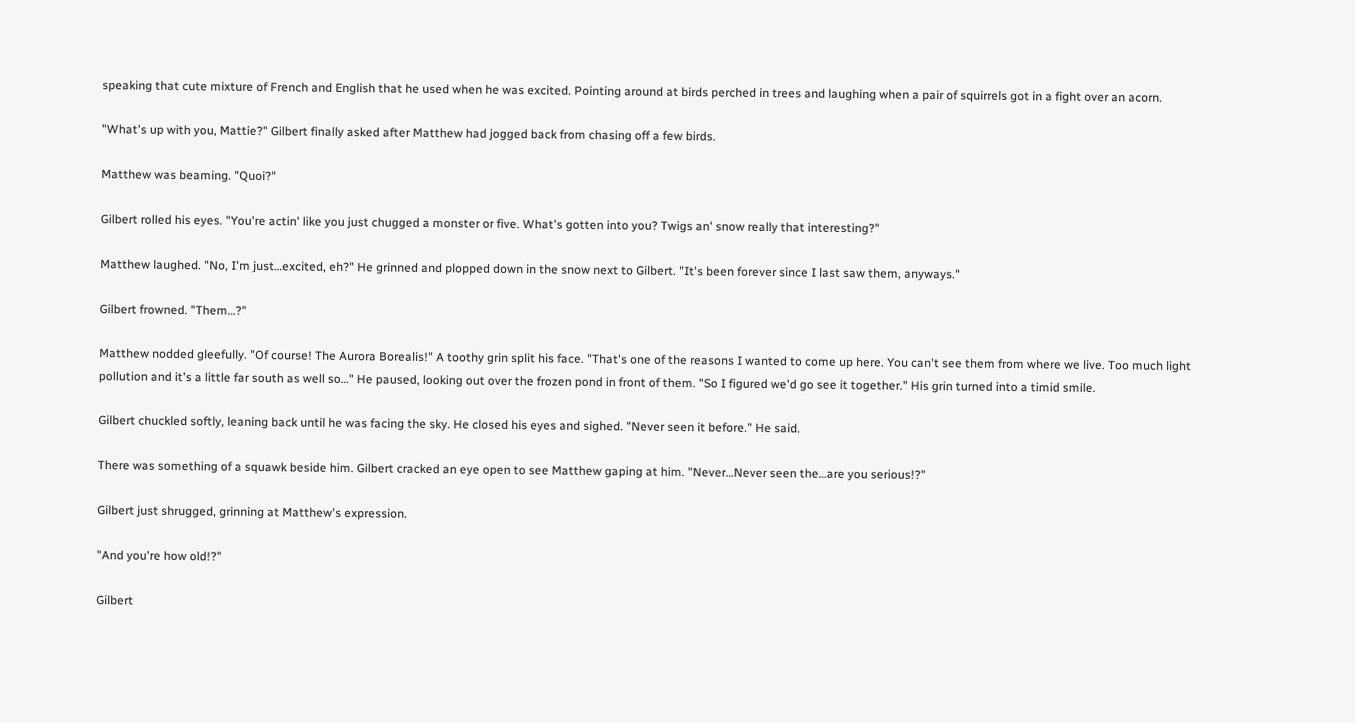speaking that cute mixture of French and English that he used when he was excited. Pointing around at birds perched in trees and laughing when a pair of squirrels got in a fight over an acorn.

"What's up with you, Mattie?" Gilbert finally asked after Matthew had jogged back from chasing off a few birds.

Matthew was beaming. "Quoi?"

Gilbert rolled his eyes. "You're actin' like you just chugged a monster or five. What's gotten into you? Twigs an' snow really that interesting?"

Matthew laughed. "No, I'm just…excited, eh?" He grinned and plopped down in the snow next to Gilbert. "It's been forever since I last saw them, anyways."

Gilbert frowned. "Them…?"

Matthew nodded gleefully. "Of course! The Aurora Borealis!" A toothy grin split his face. "That's one of the reasons I wanted to come up here. You can't see them from where we live. Too much light pollution and it's a little far south as well so…" He paused, looking out over the frozen pond in front of them. "So I figured we'd go see it together." His grin turned into a timid smile.

Gilbert chuckled softly, leaning back until he was facing the sky. He closed his eyes and sighed. "Never seen it before." He said.

There was something of a squawk beside him. Gilbert cracked an eye open to see Matthew gaping at him. "Never…Never seen the…are you serious!?"

Gilbert just shrugged, grinning at Matthew's expression.

"And you're how old!?"

Gilbert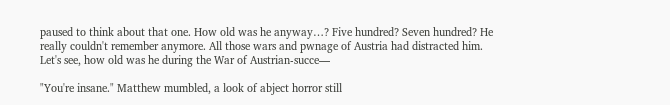paused to think about that one. How old was he anyway…? Five hundred? Seven hundred? He really couldn't remember anymore. All those wars and pwnage of Austria had distracted him. Let's see, how old was he during the War of Austrian-succe—

"You're insane." Matthew mumbled, a look of abject horror still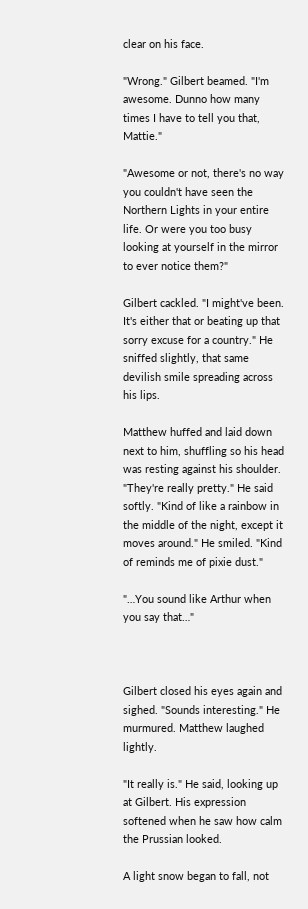clear on his face.

"Wrong." Gilbert beamed. "I'm awesome. Dunno how many times I have to tell you that, Mattie."

"Awesome or not, there's no way you couldn't have seen the Northern Lights in your entire life. Or were you too busy looking at yourself in the mirror to ever notice them?"

Gilbert cackled. "I might've been. It's either that or beating up that sorry excuse for a country." He sniffed slightly, that same devilish smile spreading across his lips.

Matthew huffed and laid down next to him, shuffling so his head was resting against his shoulder. "They're really pretty." He said softly. "Kind of like a rainbow in the middle of the night, except it moves around." He smiled. "Kind of reminds me of pixie dust."

"…You sound like Arthur when you say that…"



Gilbert closed his eyes again and sighed. "Sounds interesting." He murmured. Matthew laughed lightly.

"It really is." He said, looking up at Gilbert. His expression softened when he saw how calm the Prussian looked.

A light snow began to fall, not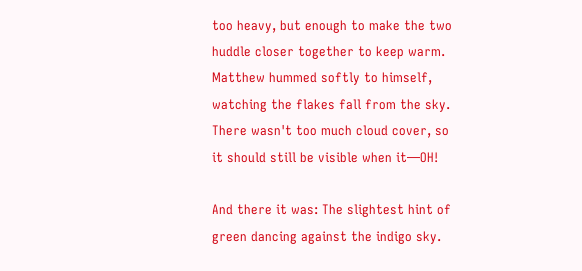too heavy, but enough to make the two huddle closer together to keep warm. Matthew hummed softly to himself, watching the flakes fall from the sky. There wasn't too much cloud cover, so it should still be visible when it—OH!

And there it was: The slightest hint of green dancing against the indigo sky.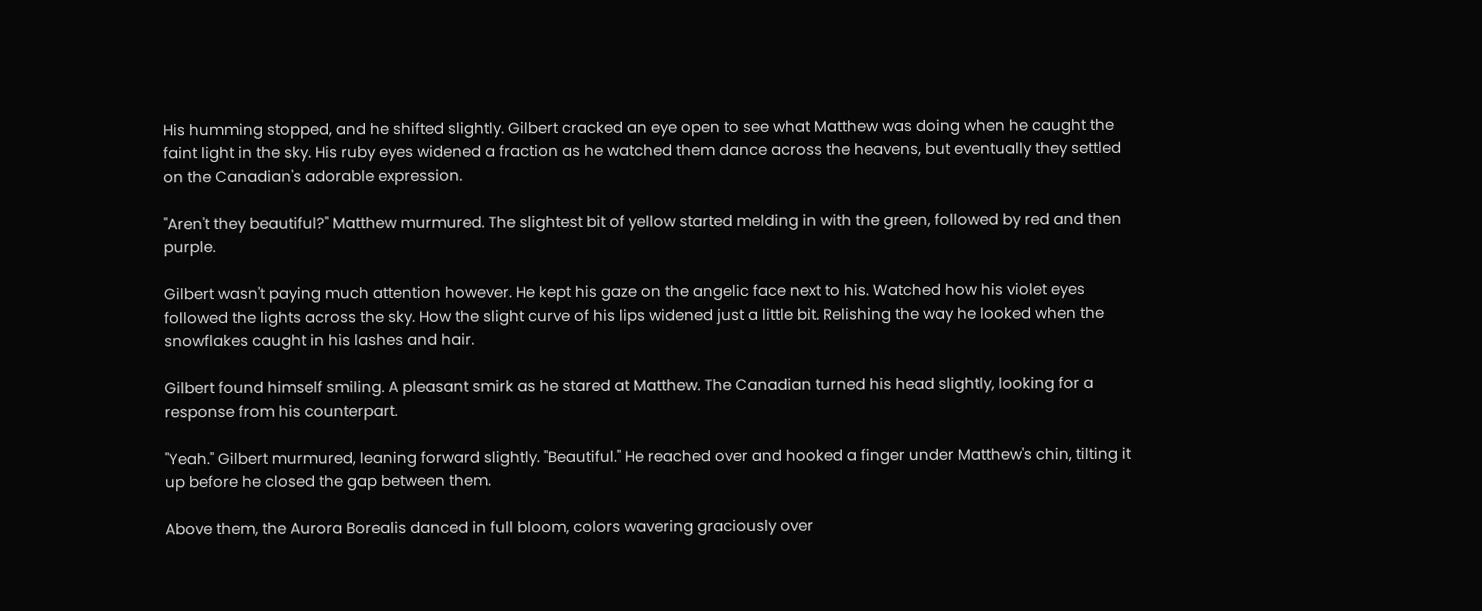His humming stopped, and he shifted slightly. Gilbert cracked an eye open to see what Matthew was doing when he caught the faint light in the sky. His ruby eyes widened a fraction as he watched them dance across the heavens, but eventually they settled on the Canadian's adorable expression.

"Aren't they beautiful?" Matthew murmured. The slightest bit of yellow started melding in with the green, followed by red and then purple.

Gilbert wasn't paying much attention however. He kept his gaze on the angelic face next to his. Watched how his violet eyes followed the lights across the sky. How the slight curve of his lips widened just a little bit. Relishing the way he looked when the snowflakes caught in his lashes and hair.

Gilbert found himself smiling. A pleasant smirk as he stared at Matthew. The Canadian turned his head slightly, looking for a response from his counterpart.

"Yeah." Gilbert murmured, leaning forward slightly. "Beautiful." He reached over and hooked a finger under Matthew's chin, tilting it up before he closed the gap between them.

Above them, the Aurora Borealis danced in full bloom, colors wavering graciously over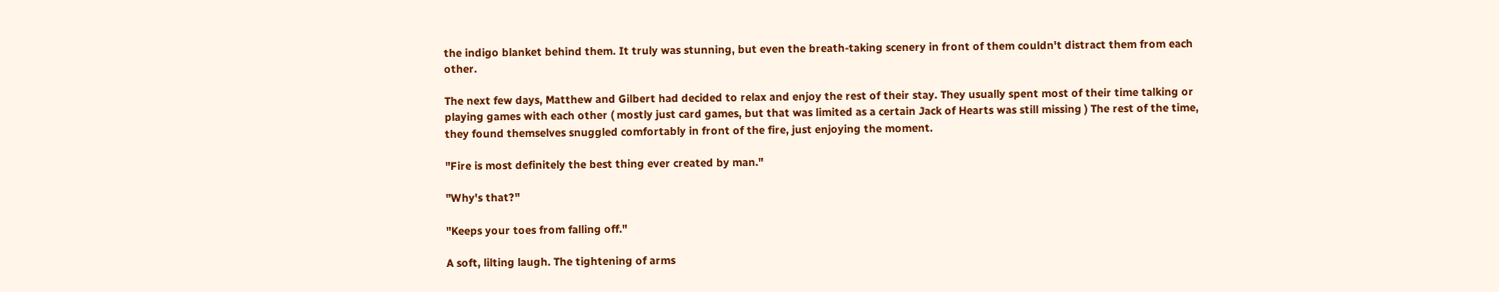the indigo blanket behind them. It truly was stunning, but even the breath-taking scenery in front of them couldn't distract them from each other.

The next few days, Matthew and Gilbert had decided to relax and enjoy the rest of their stay. They usually spent most of their time talking or playing games with each other ( mostly just card games, but that was limited as a certain Jack of Hearts was still missing ) The rest of the time, they found themselves snuggled comfortably in front of the fire, just enjoying the moment.

"Fire is most definitely the best thing ever created by man."

"Why's that?"

"Keeps your toes from falling off."

A soft, lilting laugh. The tightening of arms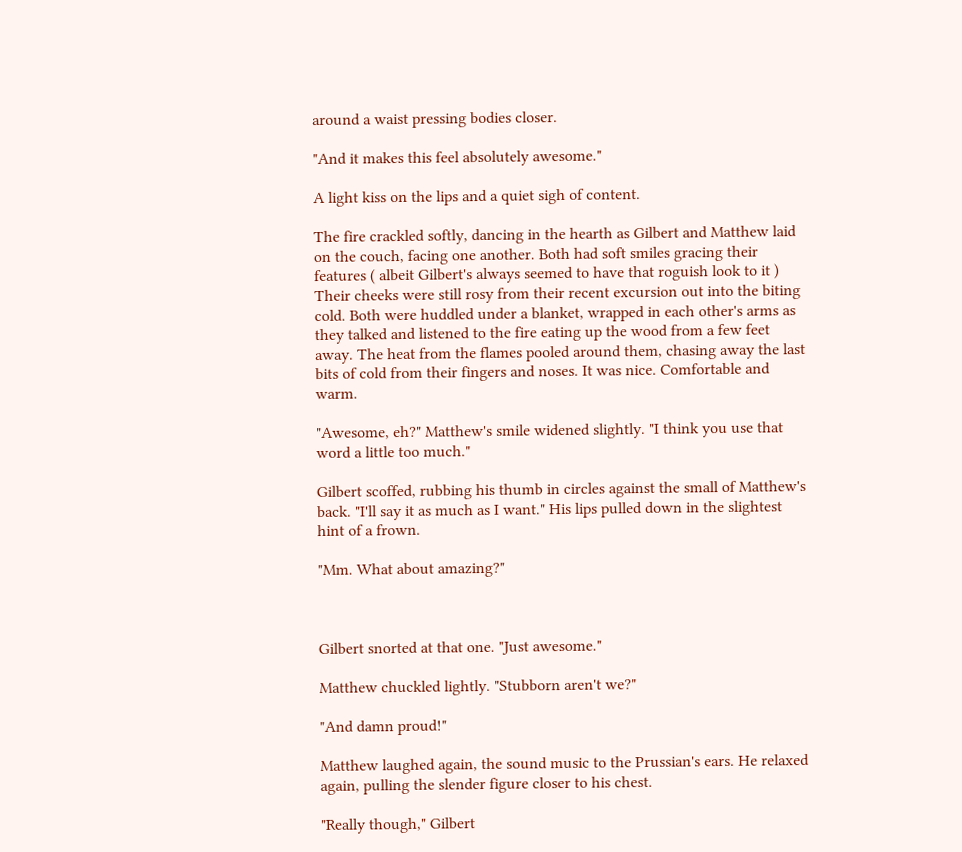around a waist pressing bodies closer.

"And it makes this feel absolutely awesome."

A light kiss on the lips and a quiet sigh of content.

The fire crackled softly, dancing in the hearth as Gilbert and Matthew laid on the couch, facing one another. Both had soft smiles gracing their features ( albeit Gilbert's always seemed to have that roguish look to it ) Their cheeks were still rosy from their recent excursion out into the biting cold. Both were huddled under a blanket, wrapped in each other's arms as they talked and listened to the fire eating up the wood from a few feet away. The heat from the flames pooled around them, chasing away the last bits of cold from their fingers and noses. It was nice. Comfortable and warm.

"Awesome, eh?" Matthew's smile widened slightly. "I think you use that word a little too much."

Gilbert scoffed, rubbing his thumb in circles against the small of Matthew's back. "I'll say it as much as I want." His lips pulled down in the slightest hint of a frown.

"Mm. What about amazing?"



Gilbert snorted at that one. "Just awesome."

Matthew chuckled lightly. "Stubborn aren't we?"

"And damn proud!"

Matthew laughed again, the sound music to the Prussian's ears. He relaxed again, pulling the slender figure closer to his chest.

"Really though," Gilbert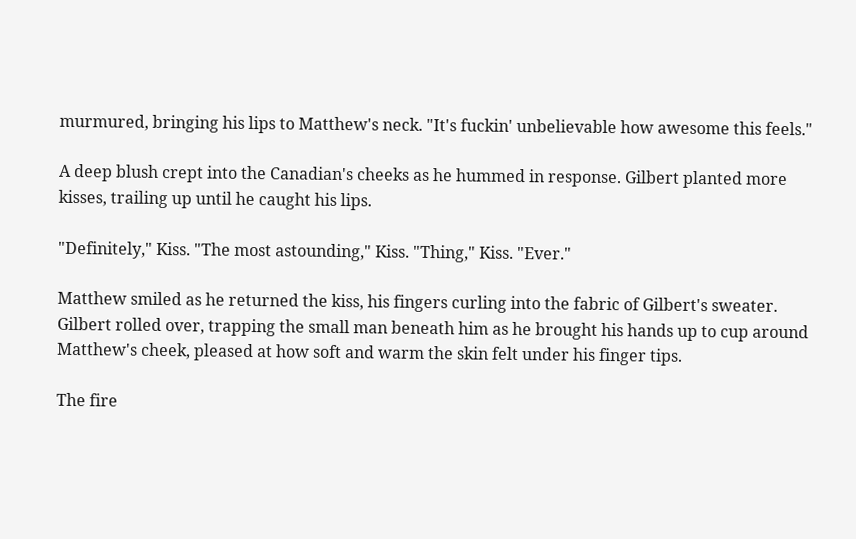murmured, bringing his lips to Matthew's neck. "It's fuckin' unbelievable how awesome this feels."

A deep blush crept into the Canadian's cheeks as he hummed in response. Gilbert planted more kisses, trailing up until he caught his lips.

"Definitely," Kiss. "The most astounding," Kiss. "Thing," Kiss. "Ever."

Matthew smiled as he returned the kiss, his fingers curling into the fabric of Gilbert's sweater. Gilbert rolled over, trapping the small man beneath him as he brought his hands up to cup around Matthew's cheek, pleased at how soft and warm the skin felt under his finger tips.

The fire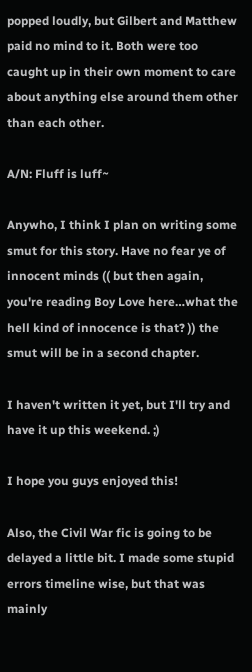popped loudly, but Gilbert and Matthew paid no mind to it. Both were too caught up in their own moment to care about anything else around them other than each other.

A/N: Fluff is luff~

Anywho, I think I plan on writing some smut for this story. Have no fear ye of innocent minds (( but then again, you're reading Boy Love here…what the hell kind of innocence is that? )) the smut will be in a second chapter.

I haven't written it yet, but I'll try and have it up this weekend. ;)

I hope you guys enjoyed this!

Also, the Civil War fic is going to be delayed a little bit. I made some stupid errors timeline wise, but that was mainly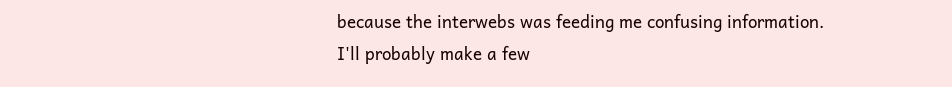because the interwebs was feeding me confusing information. I'll probably make a few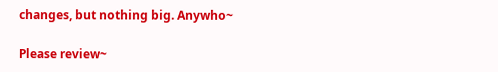changes, but nothing big. Anywho~

Please review~